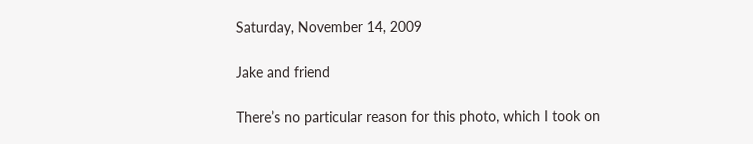Saturday, November 14, 2009

Jake and friend

There’s no particular reason for this photo, which I took on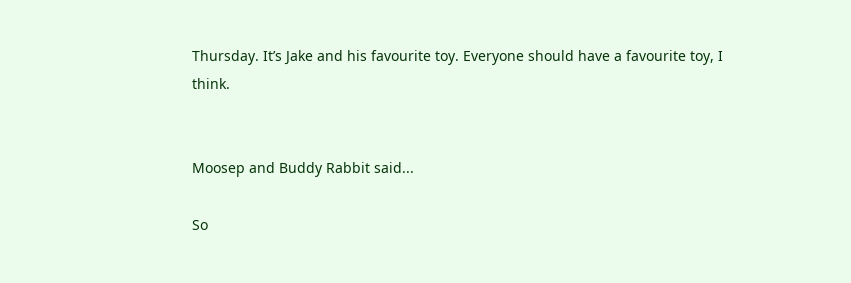Thursday. It’s Jake and his favourite toy. Everyone should have a favourite toy, I think.


Moosep and Buddy Rabbit said...

So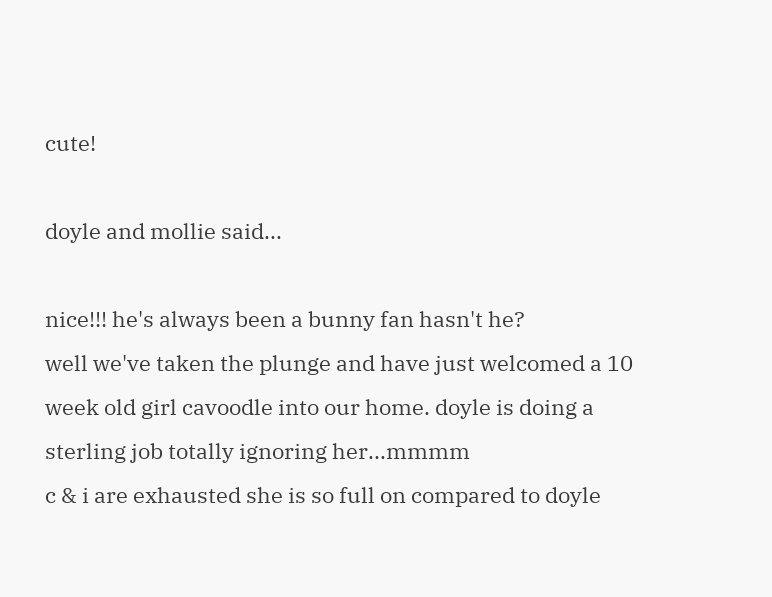cute!

doyle and mollie said...

nice!!! he's always been a bunny fan hasn't he?
well we've taken the plunge and have just welcomed a 10 week old girl cavoodle into our home. doyle is doing a sterling job totally ignoring her...mmmm
c & i are exhausted she is so full on compared to doyle